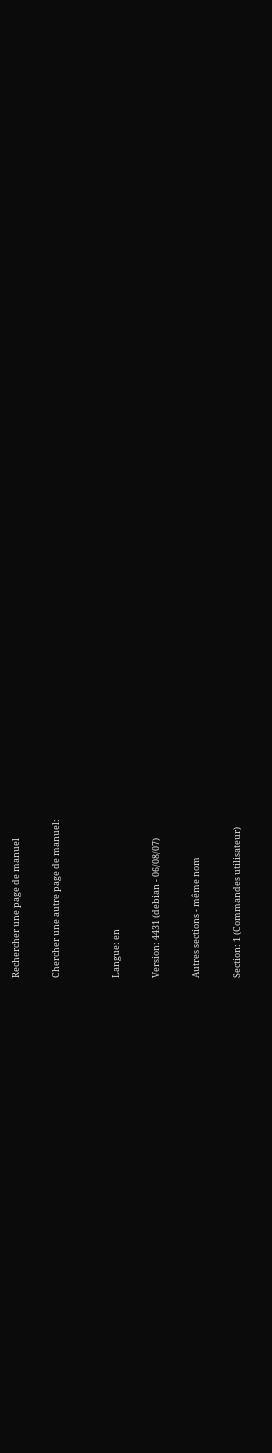Rechercher une page de manuel

Chercher une autre page de manuel:


Langue: en

Version: 4431 (debian - 06/08/07)

Autres sections - même nom

Section: 1 (Commandes utilisateur)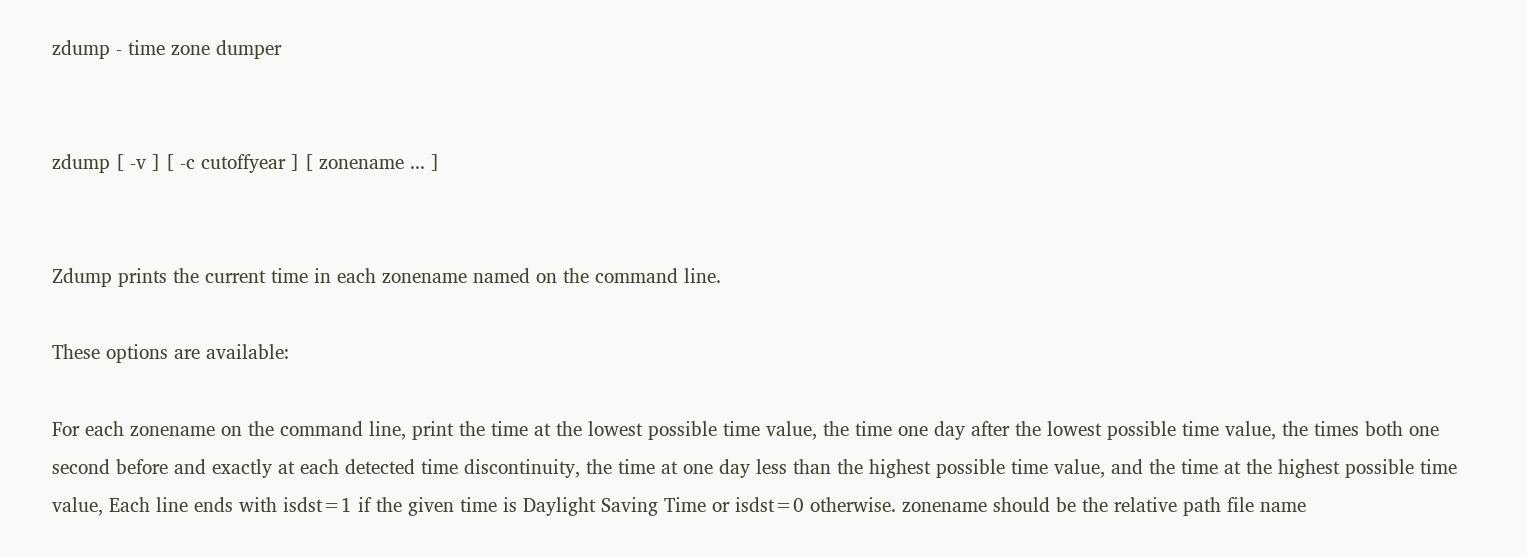zdump - time zone dumper


zdump [ -v ] [ -c cutoffyear ] [ zonename ... ]


Zdump prints the current time in each zonename named on the command line.

These options are available:

For each zonename on the command line, print the time at the lowest possible time value, the time one day after the lowest possible time value, the times both one second before and exactly at each detected time discontinuity, the time at one day less than the highest possible time value, and the time at the highest possible time value, Each line ends with isdst=1 if the given time is Daylight Saving Time or isdst=0 otherwise. zonename should be the relative path file name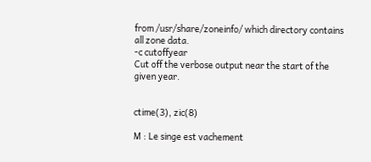from /usr/share/zoneinfo/ which directory contains all zone data.
-c cutoffyear
Cut off the verbose output near the start of the given year.


ctime(3), zic(8)

M : Le singe est vachement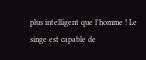plus intelligent que l'homme ! Le singe est capable de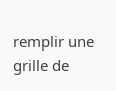remplir une grille de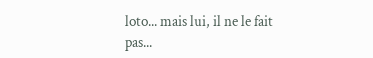loto... mais lui, il ne le fait pas...